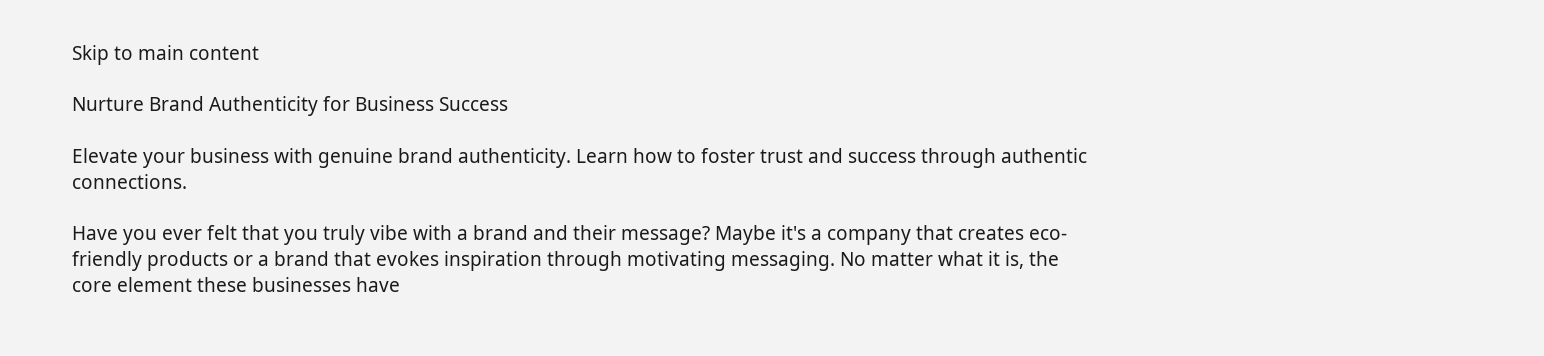Skip to main content

Nurture Brand Authenticity for Business Success

Elevate your business with genuine brand authenticity. Learn how to foster trust and success through authentic connections.

Have you ever felt that you truly vibe with a brand and their message? Maybe it's a company that creates eco-friendly products or a brand that evokes inspiration through motivating messaging. No matter what it is, the core element these businesses have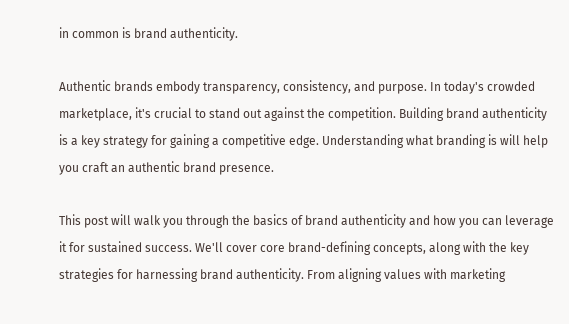in common is brand authenticity.

Authentic brands embody transparency, consistency, and purpose. In today's crowded marketplace, it's crucial to stand out against the competition. Building brand authenticity is a key strategy for gaining a competitive edge. Understanding what branding is will help you craft an authentic brand presence.

This post will walk you through the basics of brand authenticity and how you can leverage it for sustained success. We'll cover core brand-defining concepts, along with the key strategies for harnessing brand authenticity. From aligning values with marketing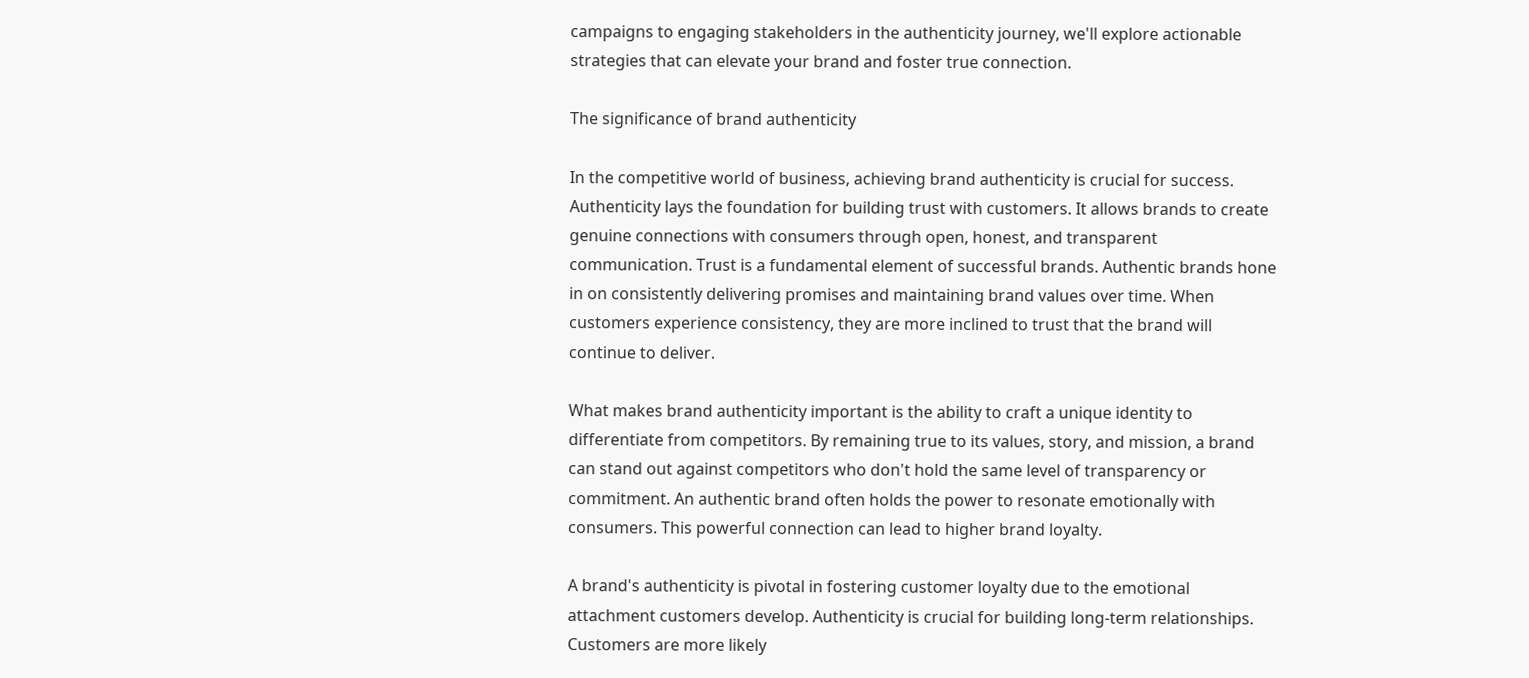campaigns to engaging stakeholders in the authenticity journey, we'll explore actionable strategies that can elevate your brand and foster true connection.

The significance of brand authenticity

In the competitive world of business, achieving brand authenticity is crucial for success. Authenticity lays the foundation for building trust with customers. It allows brands to create genuine connections with consumers through open, honest, and transparent communication. Trust is a fundamental element of successful brands. Authentic brands hone in on consistently delivering promises and maintaining brand values over time. When customers experience consistency, they are more inclined to trust that the brand will continue to deliver.

What makes brand authenticity important is the ability to craft a unique identity to differentiate from competitors. By remaining true to its values, story, and mission, a brand can stand out against competitors who don't hold the same level of transparency or commitment. An authentic brand often holds the power to resonate emotionally with consumers. This powerful connection can lead to higher brand loyalty.

A brand's authenticity is pivotal in fostering customer loyalty due to the emotional attachment customers develop. Authenticity is crucial for building long-term relationships. Customers are more likely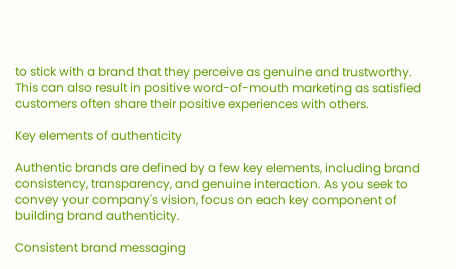to stick with a brand that they perceive as genuine and trustworthy. This can also result in positive word-of-mouth marketing as satisfied customers often share their positive experiences with others.

Key elements of authenticity

Authentic brands are defined by a few key elements, including brand consistency, transparency, and genuine interaction. As you seek to convey your company's vision, focus on each key component of building brand authenticity.

Consistent brand messaging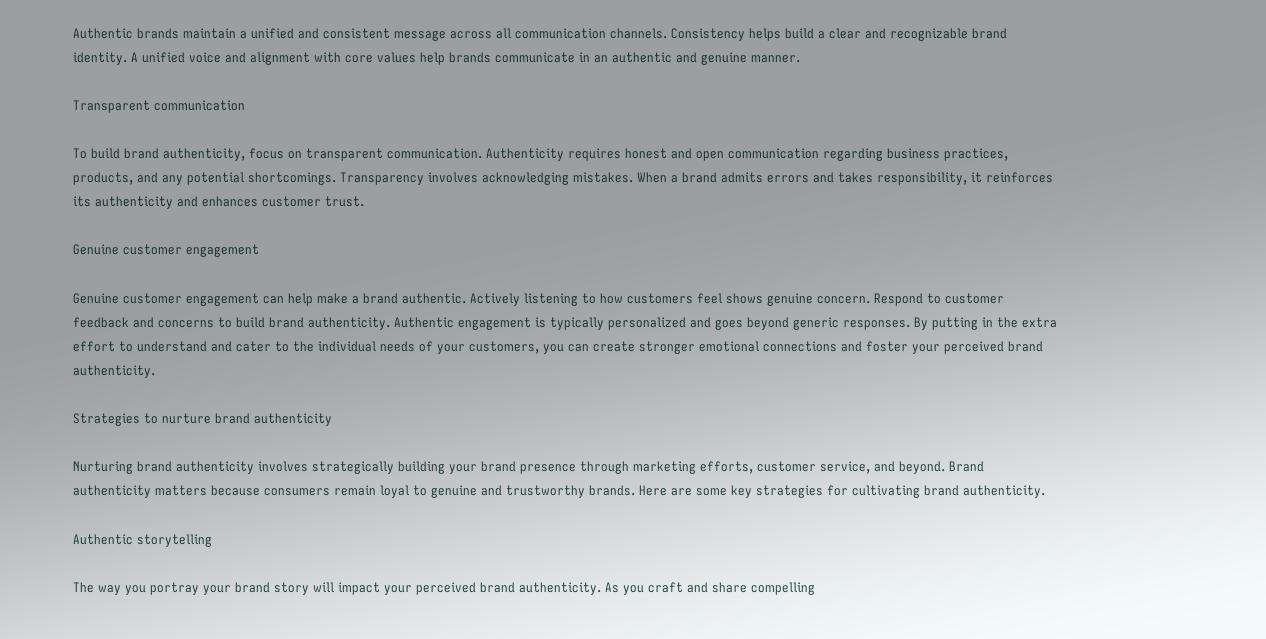Authentic brands maintain a unified and consistent message across all communication channels. Consistency helps build a clear and recognizable brand identity. A unified voice and alignment with core values help brands communicate in an authentic and genuine manner.

Transparent communication

To build brand authenticity, focus on transparent communication. Authenticity requires honest and open communication regarding business practices, products, and any potential shortcomings. Transparency involves acknowledging mistakes. When a brand admits errors and takes responsibility, it reinforces its authenticity and enhances customer trust.

Genuine customer engagement

Genuine customer engagement can help make a brand authentic. Actively listening to how customers feel shows genuine concern. Respond to customer feedback and concerns to build brand authenticity. Authentic engagement is typically personalized and goes beyond generic responses. By putting in the extra effort to understand and cater to the individual needs of your customers, you can create stronger emotional connections and foster your perceived brand authenticity.

Strategies to nurture brand authenticity

Nurturing brand authenticity involves strategically building your brand presence through marketing efforts, customer service, and beyond. Brand authenticity matters because consumers remain loyal to genuine and trustworthy brands. Here are some key strategies for cultivating brand authenticity.

Authentic storytelling

The way you portray your brand story will impact your perceived brand authenticity. As you craft and share compelling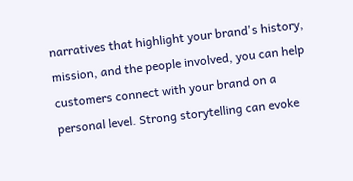narratives that highlight your brand's history, mission, and the people involved, you can help customers connect with your brand on a personal level. Strong storytelling can evoke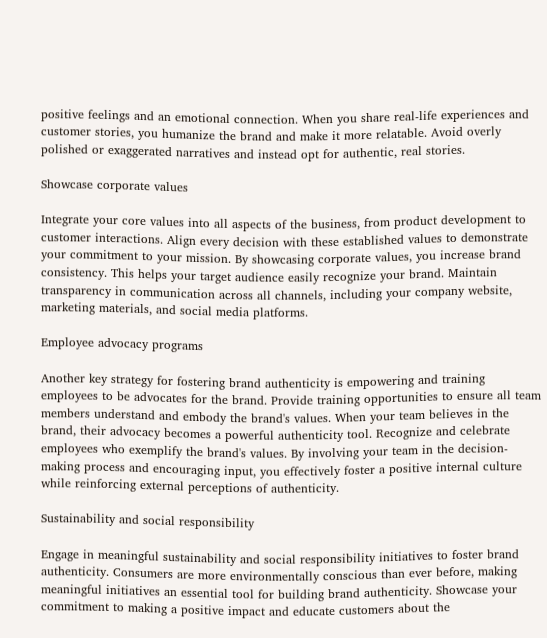positive feelings and an emotional connection. When you share real-life experiences and customer stories, you humanize the brand and make it more relatable. Avoid overly polished or exaggerated narratives and instead opt for authentic, real stories.

Showcase corporate values

Integrate your core values into all aspects of the business, from product development to customer interactions. Align every decision with these established values to demonstrate your commitment to your mission. By showcasing corporate values, you increase brand consistency. This helps your target audience easily recognize your brand. Maintain transparency in communication across all channels, including your company website, marketing materials, and social media platforms.

Employee advocacy programs

Another key strategy for fostering brand authenticity is empowering and training employees to be advocates for the brand. Provide training opportunities to ensure all team members understand and embody the brand's values. When your team believes in the brand, their advocacy becomes a powerful authenticity tool. Recognize and celebrate employees who exemplify the brand's values. By involving your team in the decision-making process and encouraging input, you effectively foster a positive internal culture while reinforcing external perceptions of authenticity.

Sustainability and social responsibility

Engage in meaningful sustainability and social responsibility initiatives to foster brand authenticity. Consumers are more environmentally conscious than ever before, making meaningful initiatives an essential tool for building brand authenticity. Showcase your commitment to making a positive impact and educate customers about the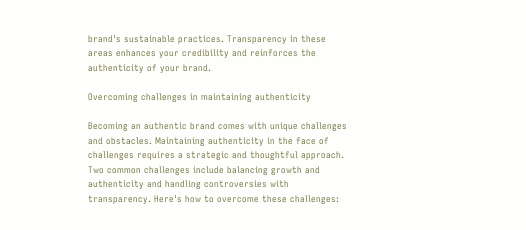brand's sustainable practices. Transparency in these areas enhances your credibility and reinforces the authenticity of your brand.

Overcoming challenges in maintaining authenticity

Becoming an authentic brand comes with unique challenges and obstacles. Maintaining authenticity in the face of challenges requires a strategic and thoughtful approach. Two common challenges include balancing growth and authenticity and handling controversies with transparency. Here's how to overcome these challenges: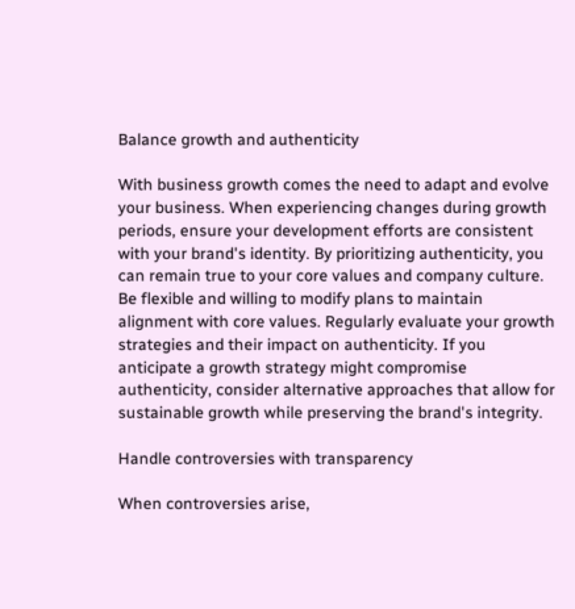Balance growth and authenticity

With business growth comes the need to adapt and evolve your business. When experiencing changes during growth periods, ensure your development efforts are consistent with your brand's identity. By prioritizing authenticity, you can remain true to your core values and company culture. Be flexible and willing to modify plans to maintain alignment with core values. Regularly evaluate your growth strategies and their impact on authenticity. If you anticipate a growth strategy might compromise authenticity, consider alternative approaches that allow for sustainable growth while preserving the brand's integrity.

Handle controversies with transparency

When controversies arise,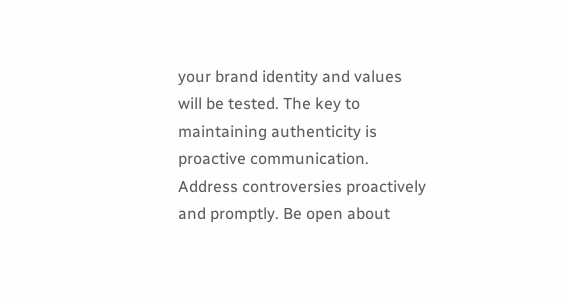your brand identity and values will be tested. The key to maintaining authenticity is proactive communication. Address controversies proactively and promptly. Be open about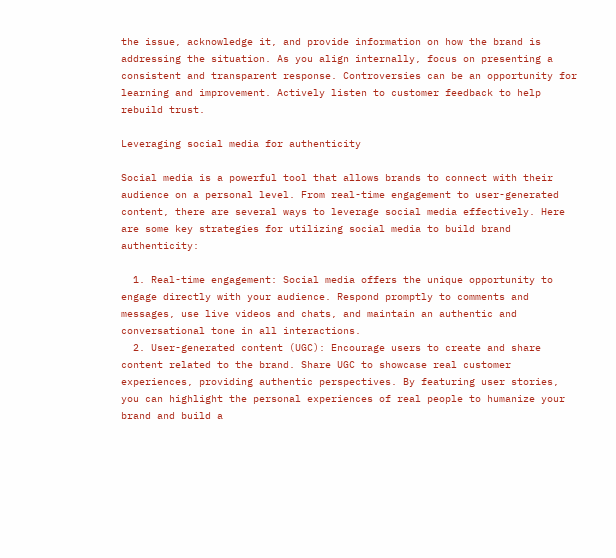the issue, acknowledge it, and provide information on how the brand is addressing the situation. As you align internally, focus on presenting a consistent and transparent response. Controversies can be an opportunity for learning and improvement. Actively listen to customer feedback to help rebuild trust.

Leveraging social media for authenticity

Social media is a powerful tool that allows brands to connect with their audience on a personal level. From real-time engagement to user-generated content, there are several ways to leverage social media effectively. Here are some key strategies for utilizing social media to build brand authenticity:

  1. Real-time engagement: Social media offers the unique opportunity to engage directly with your audience. Respond promptly to comments and messages, use live videos and chats, and maintain an authentic and conversational tone in all interactions.
  2. User-generated content (UGC): Encourage users to create and share content related to the brand. Share UGC to showcase real customer experiences, providing authentic perspectives. By featuring user stories, you can highlight the personal experiences of real people to humanize your brand and build a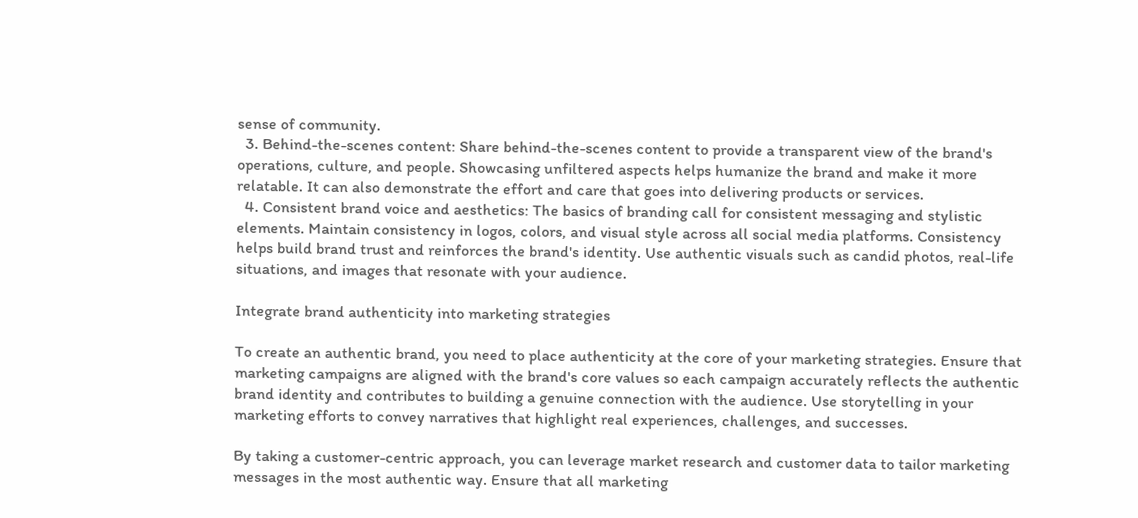sense of community.
  3. Behind-the-scenes content: Share behind-the-scenes content to provide a transparent view of the brand's operations, culture, and people. Showcasing unfiltered aspects helps humanize the brand and make it more relatable. It can also demonstrate the effort and care that goes into delivering products or services.
  4. Consistent brand voice and aesthetics: The basics of branding call for consistent messaging and stylistic elements. Maintain consistency in logos, colors, and visual style across all social media platforms. Consistency helps build brand trust and reinforces the brand's identity. Use authentic visuals such as candid photos, real-life situations, and images that resonate with your audience.

Integrate brand authenticity into marketing strategies

To create an authentic brand, you need to place authenticity at the core of your marketing strategies. Ensure that marketing campaigns are aligned with the brand's core values so each campaign accurately reflects the authentic brand identity and contributes to building a genuine connection with the audience. Use storytelling in your marketing efforts to convey narratives that highlight real experiences, challenges, and successes.

By taking a customer-centric approach, you can leverage market research and customer data to tailor marketing messages in the most authentic way. Ensure that all marketing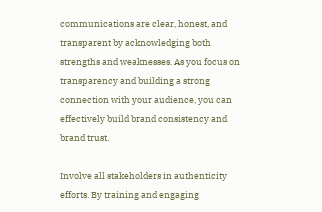communications are clear, honest, and transparent by acknowledging both strengths and weaknesses. As you focus on transparency and building a strong connection with your audience, you can effectively build brand consistency and brand trust.

Involve all stakeholders in authenticity efforts. By training and engaging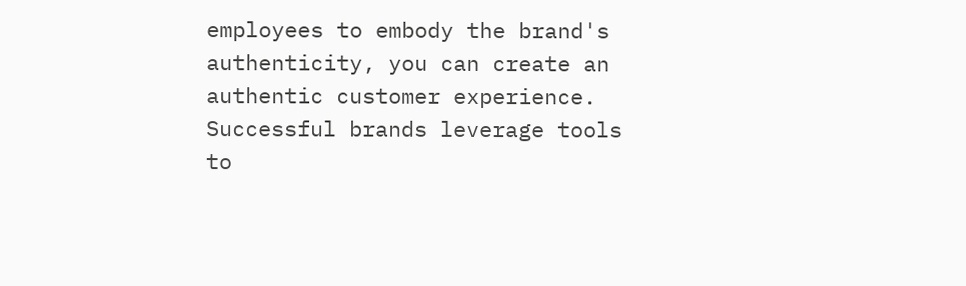employees to embody the brand's authenticity, you can create an authentic customer experience. Successful brands leverage tools to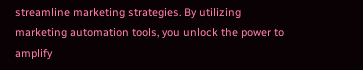streamline marketing strategies. By utilizing marketing automation tools, you unlock the power to amplify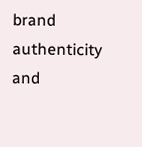brand authenticity and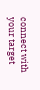connect with your target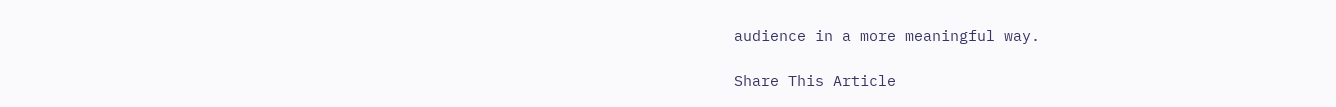audience in a more meaningful way.

Share This Article